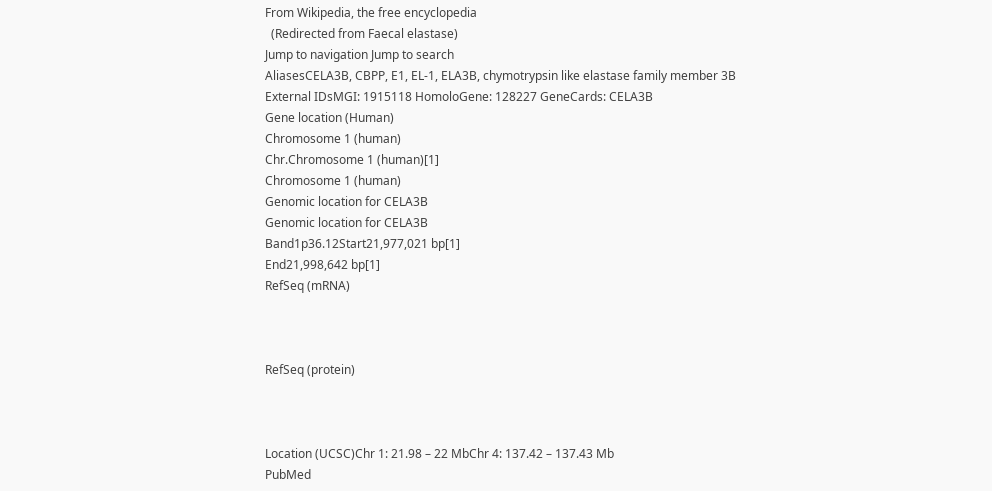From Wikipedia, the free encyclopedia
  (Redirected from Faecal elastase)
Jump to navigation Jump to search
AliasesCELA3B, CBPP, E1, EL-1, ELA3B, chymotrypsin like elastase family member 3B
External IDsMGI: 1915118 HomoloGene: 128227 GeneCards: CELA3B
Gene location (Human)
Chromosome 1 (human)
Chr.Chromosome 1 (human)[1]
Chromosome 1 (human)
Genomic location for CELA3B
Genomic location for CELA3B
Band1p36.12Start21,977,021 bp[1]
End21,998,642 bp[1]
RefSeq (mRNA)



RefSeq (protein)



Location (UCSC)Chr 1: 21.98 – 22 MbChr 4: 137.42 – 137.43 Mb
PubMed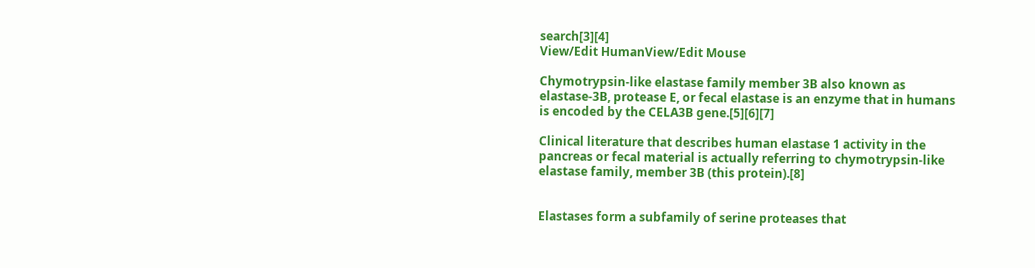search[3][4]
View/Edit HumanView/Edit Mouse

Chymotrypsin-like elastase family member 3B also known as elastase-3B, protease E, or fecal elastase is an enzyme that in humans is encoded by the CELA3B gene.[5][6][7]

Clinical literature that describes human elastase 1 activity in the pancreas or fecal material is actually referring to chymotrypsin-like elastase family, member 3B (this protein).[8]


Elastases form a subfamily of serine proteases that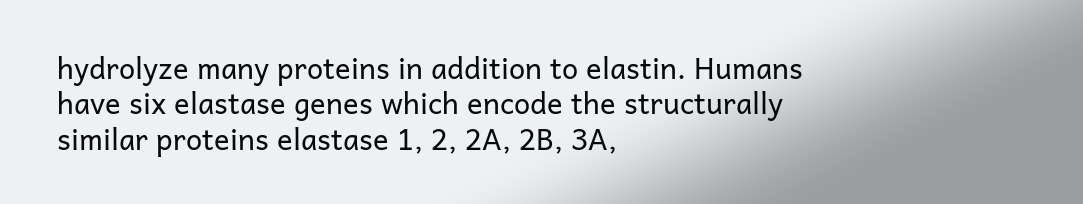hydrolyze many proteins in addition to elastin. Humans have six elastase genes which encode the structurally similar proteins elastase 1, 2, 2A, 2B, 3A,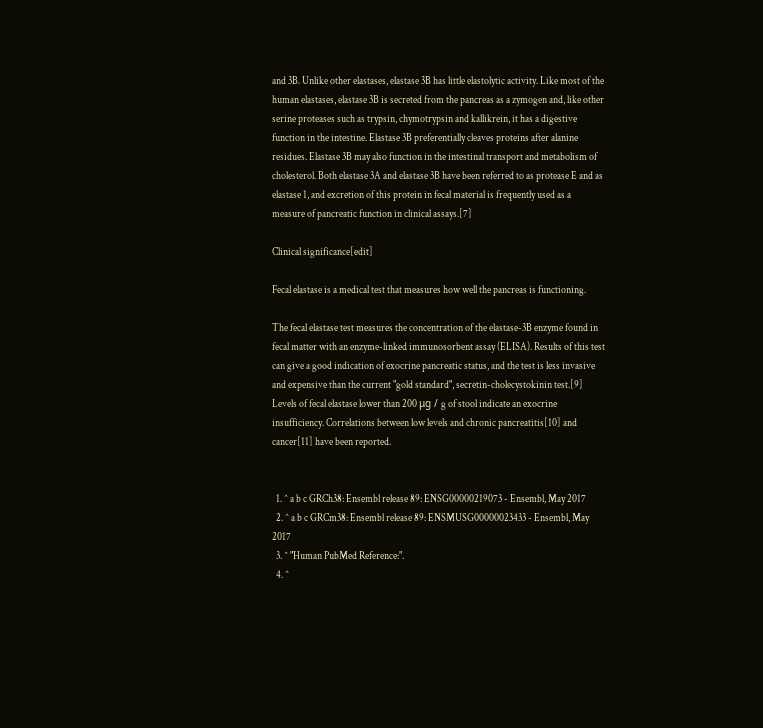and 3B. Unlike other elastases, elastase 3B has little elastolytic activity. Like most of the human elastases, elastase 3B is secreted from the pancreas as a zymogen and, like other serine proteases such as trypsin, chymotrypsin and kallikrein, it has a digestive function in the intestine. Elastase 3B preferentially cleaves proteins after alanine residues. Elastase 3B may also function in the intestinal transport and metabolism of cholesterol. Both elastase 3A and elastase 3B have been referred to as protease E and as elastase 1, and excretion of this protein in fecal material is frequently used as a measure of pancreatic function in clinical assays.[7]

Clinical significance[edit]

Fecal elastase is a medical test that measures how well the pancreas is functioning.

The fecal elastase test measures the concentration of the elastase-3B enzyme found in fecal matter with an enzyme-linked immunosorbent assay (ELISA). Results of this test can give a good indication of exocrine pancreatic status, and the test is less invasive and expensive than the current "gold standard", secretin-cholecystokinin test.[9] Levels of fecal elastase lower than 200 μg / g of stool indicate an exocrine insufficiency. Correlations between low levels and chronic pancreatitis[10] and cancer[11] have been reported.


  1. ^ a b c GRCh38: Ensembl release 89: ENSG00000219073 - Ensembl, May 2017
  2. ^ a b c GRCm38: Ensembl release 89: ENSMUSG00000023433 - Ensembl, May 2017
  3. ^ "Human PubMed Reference:".
  4. ^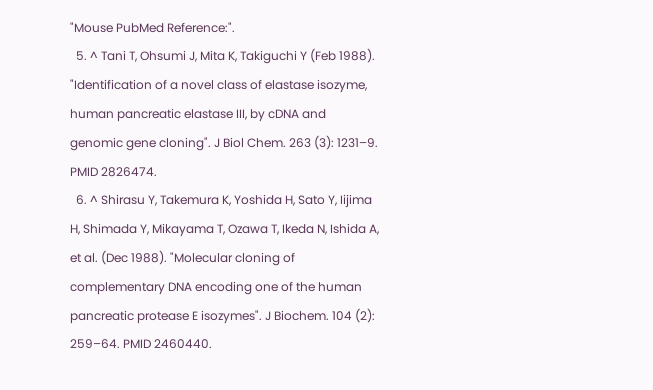"Mouse PubMed Reference:".
  5. ^ Tani T, Ohsumi J, Mita K, Takiguchi Y (Feb 1988). "Identification of a novel class of elastase isozyme, human pancreatic elastase III, by cDNA and genomic gene cloning". J Biol Chem. 263 (3): 1231–9. PMID 2826474.
  6. ^ Shirasu Y, Takemura K, Yoshida H, Sato Y, Iijima H, Shimada Y, Mikayama T, Ozawa T, Ikeda N, Ishida A, et al. (Dec 1988). "Molecular cloning of complementary DNA encoding one of the human pancreatic protease E isozymes". J Biochem. 104 (2): 259–64. PMID 2460440.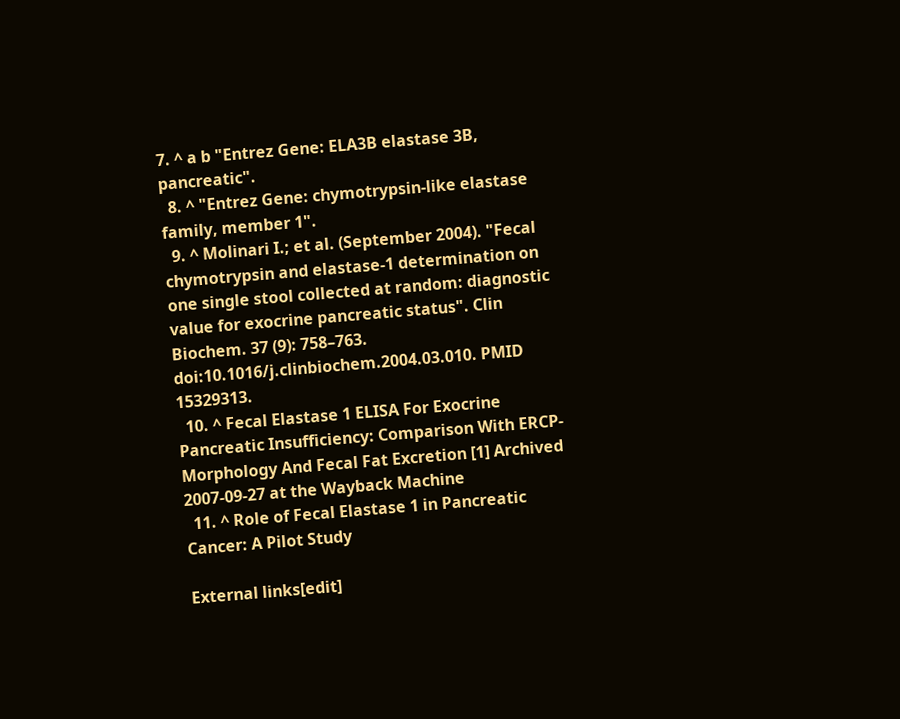7. ^ a b "Entrez Gene: ELA3B elastase 3B, pancreatic".
  8. ^ "Entrez Gene: chymotrypsin-like elastase family, member 1".
  9. ^ Molinari I.; et al. (September 2004). "Fecal chymotrypsin and elastase-1 determination on one single stool collected at random: diagnostic value for exocrine pancreatic status". Clin Biochem. 37 (9): 758–763. doi:10.1016/j.clinbiochem.2004.03.010. PMID 15329313.
  10. ^ Fecal Elastase 1 ELISA For Exocrine Pancreatic Insufficiency: Comparison With ERCP-Morphology And Fecal Fat Excretion [1] Archived 2007-09-27 at the Wayback Machine
  11. ^ Role of Fecal Elastase 1 in Pancreatic Cancer: A Pilot Study

External links[edit]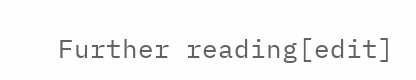Further reading[edit]